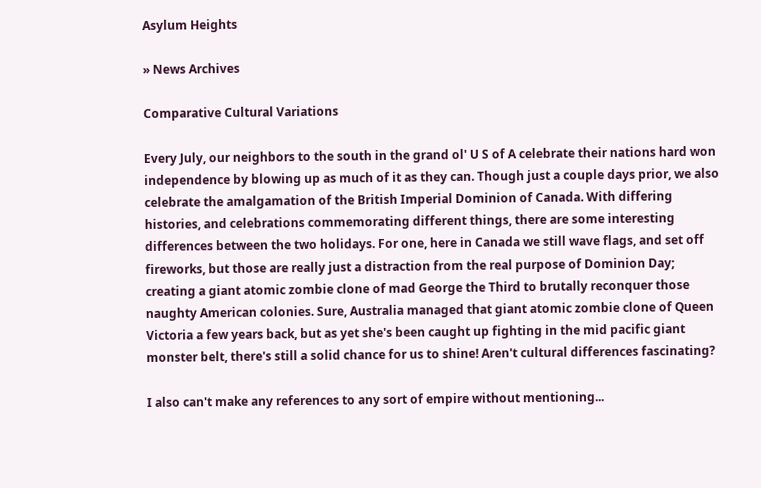Asylum Heights

» News Archives

Comparative Cultural Variations

Every July, our neighbors to the south in the grand ol' U S of A celebrate their nations hard won independence by blowing up as much of it as they can. Though just a couple days prior, we also celebrate the amalgamation of the British Imperial Dominion of Canada. With differing histories, and celebrations commemorating different things, there are some interesting differences between the two holidays. For one, here in Canada we still wave flags, and set off fireworks, but those are really just a distraction from the real purpose of Dominion Day; creating a giant atomic zombie clone of mad George the Third to brutally reconquer those naughty American colonies. Sure, Australia managed that giant atomic zombie clone of Queen Victoria a few years back, but as yet she's been caught up fighting in the mid pacific giant monster belt, there's still a solid chance for us to shine! Aren't cultural differences fascinating?

I also can't make any references to any sort of empire without mentioning...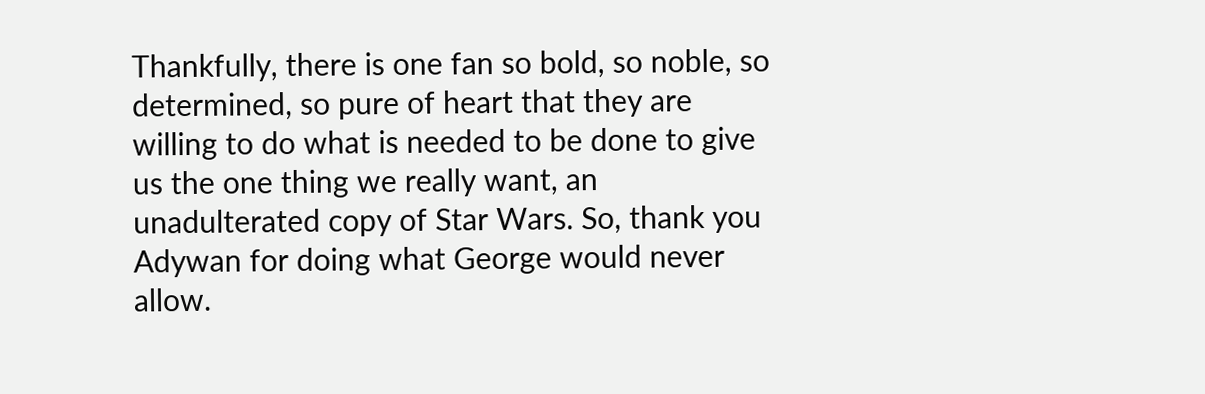Thankfully, there is one fan so bold, so noble, so determined, so pure of heart that they are willing to do what is needed to be done to give us the one thing we really want, an unadulterated copy of Star Wars. So, thank you Adywan for doing what George would never allow.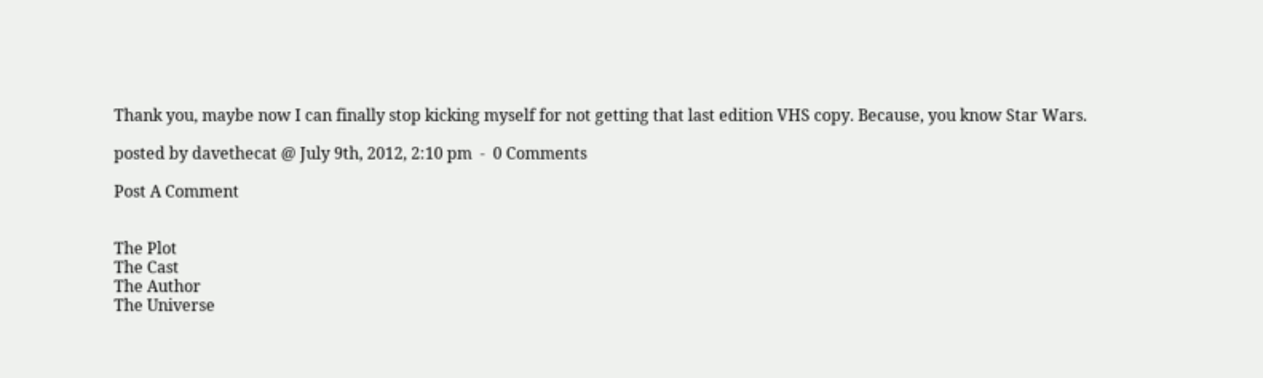Thank you, maybe now I can finally stop kicking myself for not getting that last edition VHS copy. Because, you know Star Wars.

posted by davethecat @ July 9th, 2012, 2:10 pm  -  0 Comments

Post A Comment


The Plot
The Cast
The Author
The Universe